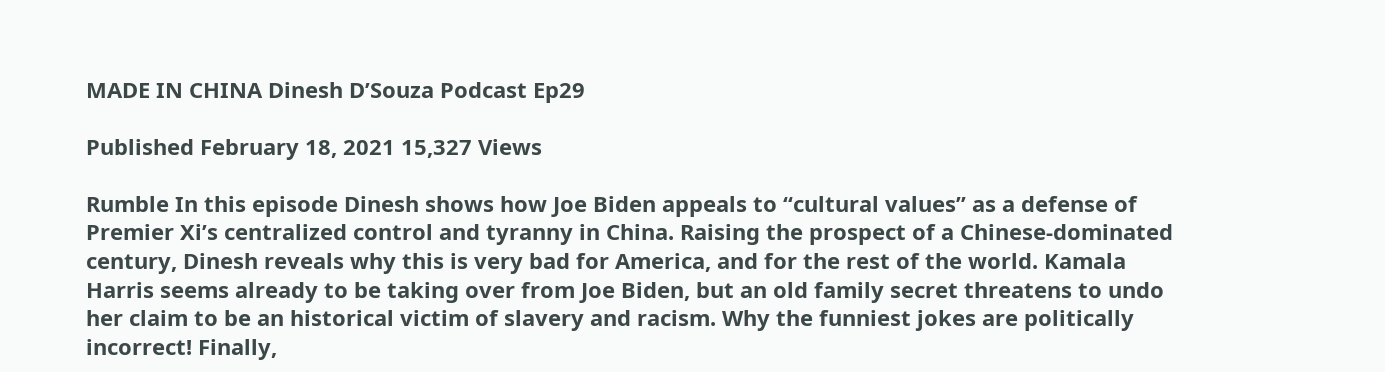MADE IN CHINA Dinesh D’Souza Podcast Ep29

Published February 18, 2021 15,327 Views

Rumble In this episode Dinesh shows how Joe Biden appeals to “cultural values” as a defense of Premier Xi’s centralized control and tyranny in China. Raising the prospect of a Chinese-dominated century, Dinesh reveals why this is very bad for America, and for the rest of the world. Kamala Harris seems already to be taking over from Joe Biden, but an old family secret threatens to undo her claim to be an historical victim of slavery and racism. Why the funniest jokes are politically incorrect! Finally,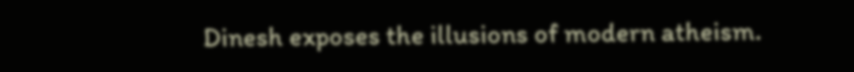Dinesh exposes the illusions of modern atheism.